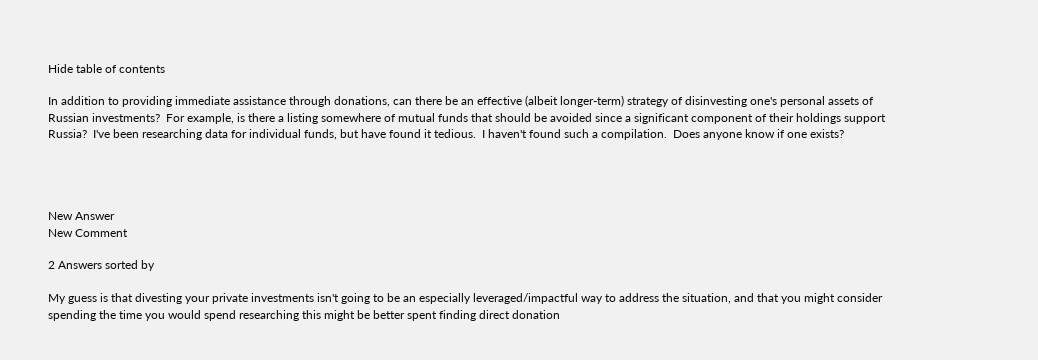Hide table of contents

In addition to providing immediate assistance through donations, can there be an effective (albeit longer-term) strategy of disinvesting one's personal assets of Russian investments?  For example, is there a listing somewhere of mutual funds that should be avoided since a significant component of their holdings support Russia?  I've been researching data for individual funds, but have found it tedious.  I haven't found such a compilation.  Does anyone know if one exists?




New Answer
New Comment

2 Answers sorted by

My guess is that divesting your private investments isn't going to be an especially leveraged/impactful way to address the situation, and that you might consider spending the time you would spend researching this might be better spent finding direct donation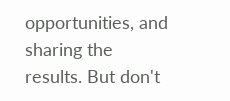opportunities, and sharing the results. But don't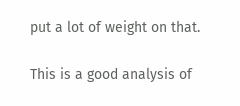put a lot of weight on that.

This is a good analysis of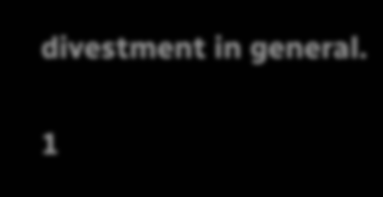divestment in general.

1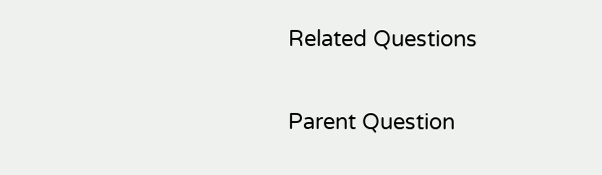Related Questions

Parent Question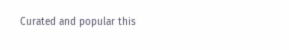Curated and popular this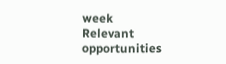week
Relevant opportunities